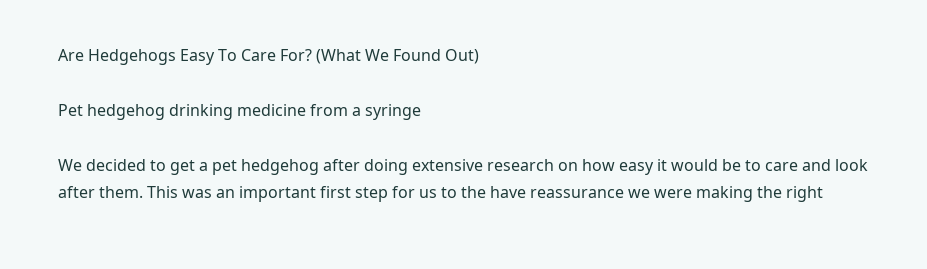Are Hedgehogs Easy To Care For? (What We Found Out)

Pet hedgehog drinking medicine from a syringe

We decided to get a pet hedgehog after doing extensive research on how easy it would be to care and look after them. This was an important first step for us to the have reassurance we were making the right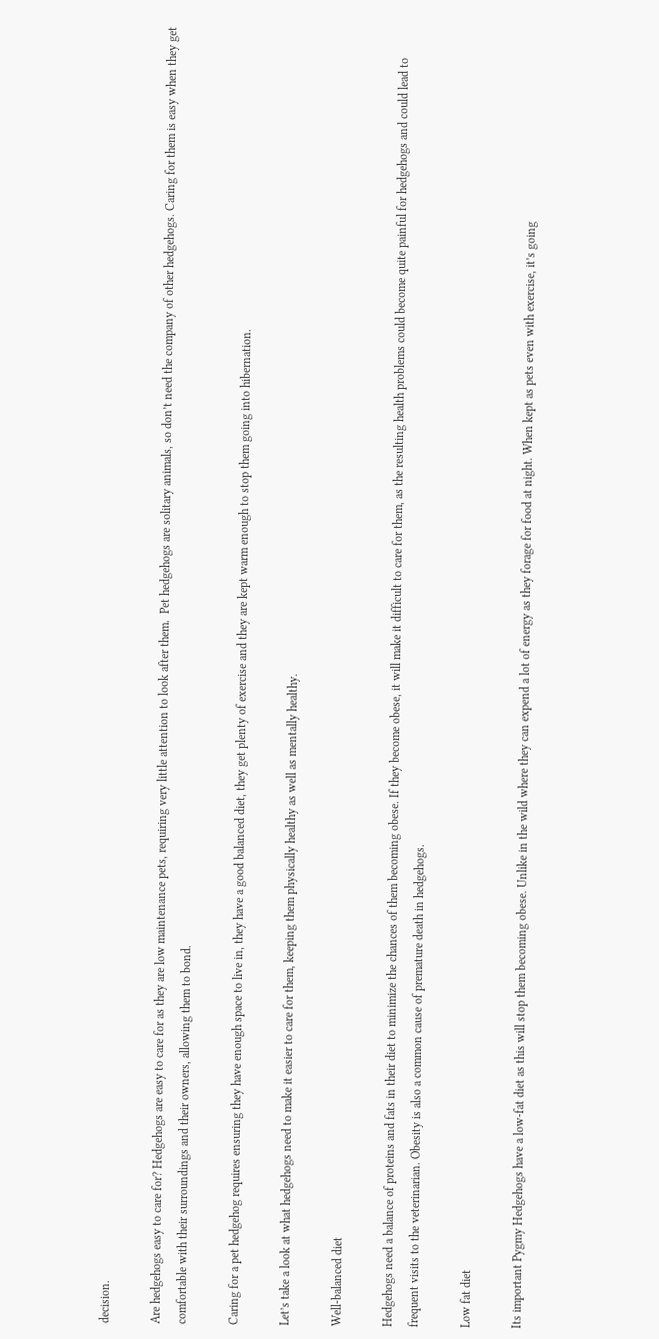decision.

Are hedgehogs easy to care for? Hedgehogs are easy to care for as they are low maintenance pets, requiring very little attention to look after them.  Pet hedgehogs are solitary animals, so don’t need the company of other hedgehogs. Caring for them is easy when they get comfortable with their surroundings and their owners, allowing them to bond.

Caring for a pet hedgehog requires ensuring they have enough space to live in, they have a good balanced diet, they get plenty of exercise and they are kept warm enough to stop them going into hibernation.

Let’s take a look at what hedgehogs need to make it easier to care for them, keeping them physically healthy as well as mentally healthy.

Well-balanced diet

Hedgehogs need a balance of proteins and fats in their diet to minimize the chances of them becoming obese. If they become obese, it will make it difficult to care for them, as the resulting health problems could become quite painful for hedgehogs and could lead to frequent visits to the veterinarian. Obesity is also a common cause of premature death in hedgehogs.

Low fat diet

Its important Pygmy Hedgehogs have a low-fat diet as this will stop them becoming obese. Unlike in the wild where they can expend a lot of energy as they forage for food at night. When kept as pets even with exercise, it’s going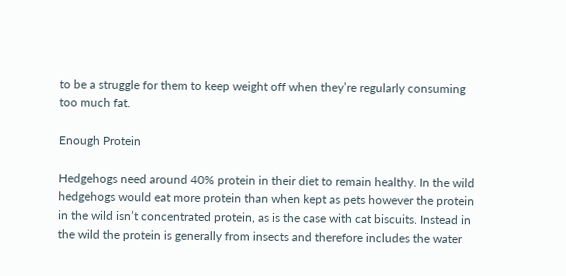to be a struggle for them to keep weight off when they’re regularly consuming too much fat.

Enough Protein

Hedgehogs need around 40% protein in their diet to remain healthy. In the wild hedgehogs would eat more protein than when kept as pets however the protein in the wild isn’t concentrated protein, as is the case with cat biscuits. Instead in the wild the protein is generally from insects and therefore includes the water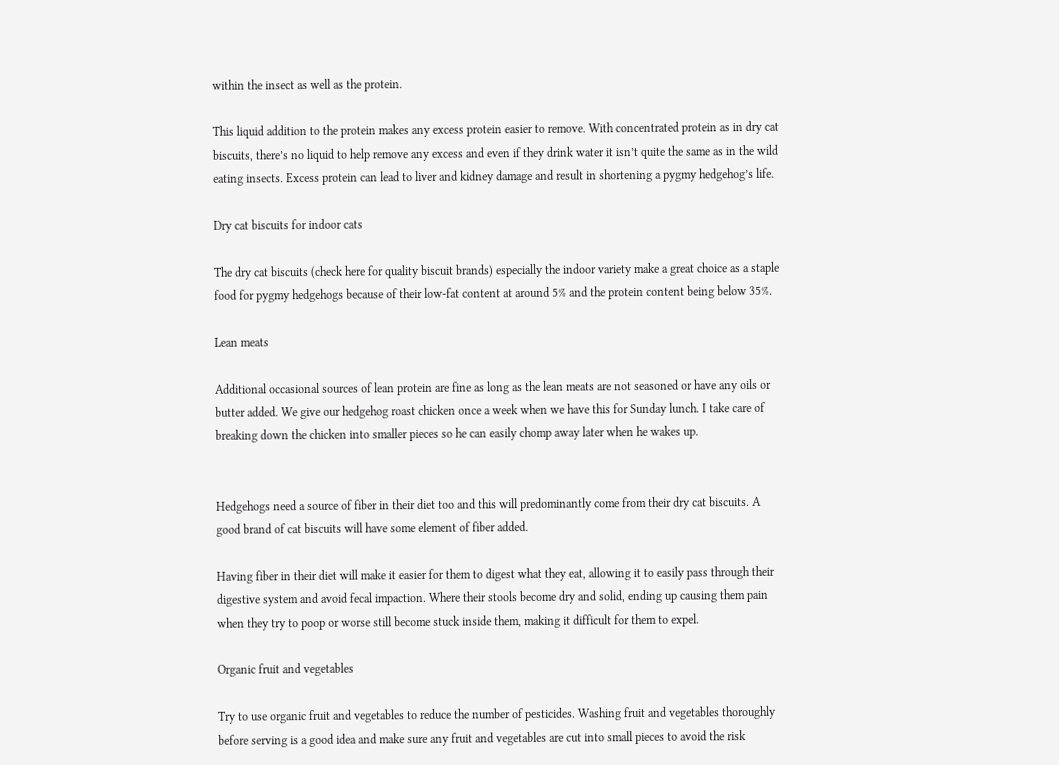within the insect as well as the protein.

This liquid addition to the protein makes any excess protein easier to remove. With concentrated protein as in dry cat biscuits, there’s no liquid to help remove any excess and even if they drink water it isn’t quite the same as in the wild eating insects. Excess protein can lead to liver and kidney damage and result in shortening a pygmy hedgehog’s life.

Dry cat biscuits for indoor cats

The dry cat biscuits (check here for quality biscuit brands) especially the indoor variety make a great choice as a staple food for pygmy hedgehogs because of their low-fat content at around 5% and the protein content being below 35%.

Lean meats

Additional occasional sources of lean protein are fine as long as the lean meats are not seasoned or have any oils or butter added. We give our hedgehog roast chicken once a week when we have this for Sunday lunch. I take care of breaking down the chicken into smaller pieces so he can easily chomp away later when he wakes up.


Hedgehogs need a source of fiber in their diet too and this will predominantly come from their dry cat biscuits. A good brand of cat biscuits will have some element of fiber added.

Having fiber in their diet will make it easier for them to digest what they eat, allowing it to easily pass through their digestive system and avoid fecal impaction. Where their stools become dry and solid, ending up causing them pain when they try to poop or worse still become stuck inside them, making it difficult for them to expel.

Organic fruit and vegetables

Try to use organic fruit and vegetables to reduce the number of pesticides. Washing fruit and vegetables thoroughly before serving is a good idea and make sure any fruit and vegetables are cut into small pieces to avoid the risk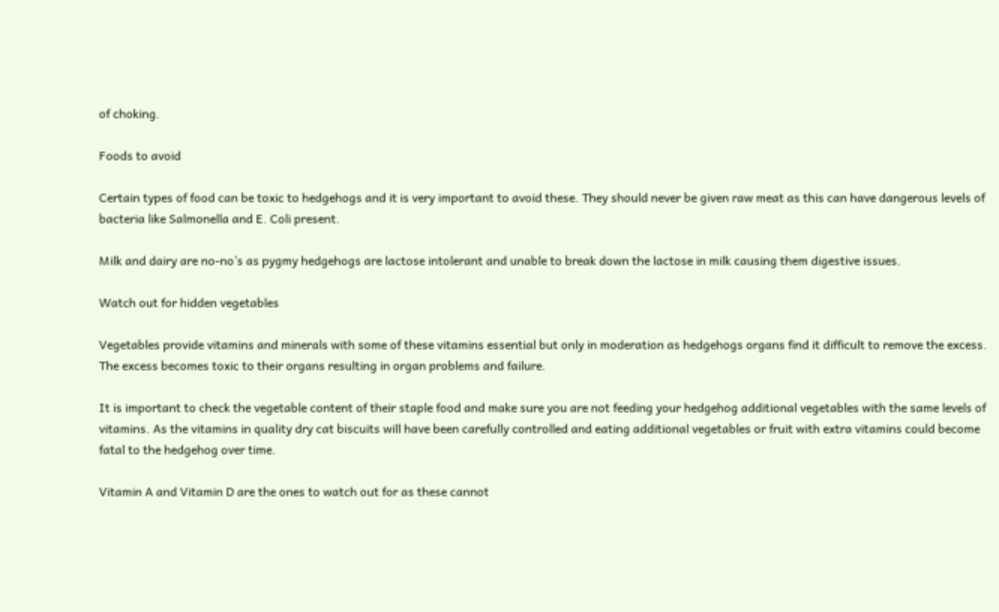of choking.

Foods to avoid

Certain types of food can be toxic to hedgehogs and it is very important to avoid these. They should never be given raw meat as this can have dangerous levels of bacteria like Salmonella and E. Coli present.

Milk and dairy are no-no’s as pygmy hedgehogs are lactose intolerant and unable to break down the lactose in milk causing them digestive issues.

Watch out for hidden vegetables

Vegetables provide vitamins and minerals with some of these vitamins essential but only in moderation as hedgehogs organs find it difficult to remove the excess. The excess becomes toxic to their organs resulting in organ problems and failure.

It is important to check the vegetable content of their staple food and make sure you are not feeding your hedgehog additional vegetables with the same levels of vitamins. As the vitamins in quality dry cat biscuits will have been carefully controlled and eating additional vegetables or fruit with extra vitamins could become fatal to the hedgehog over time.

Vitamin A and Vitamin D are the ones to watch out for as these cannot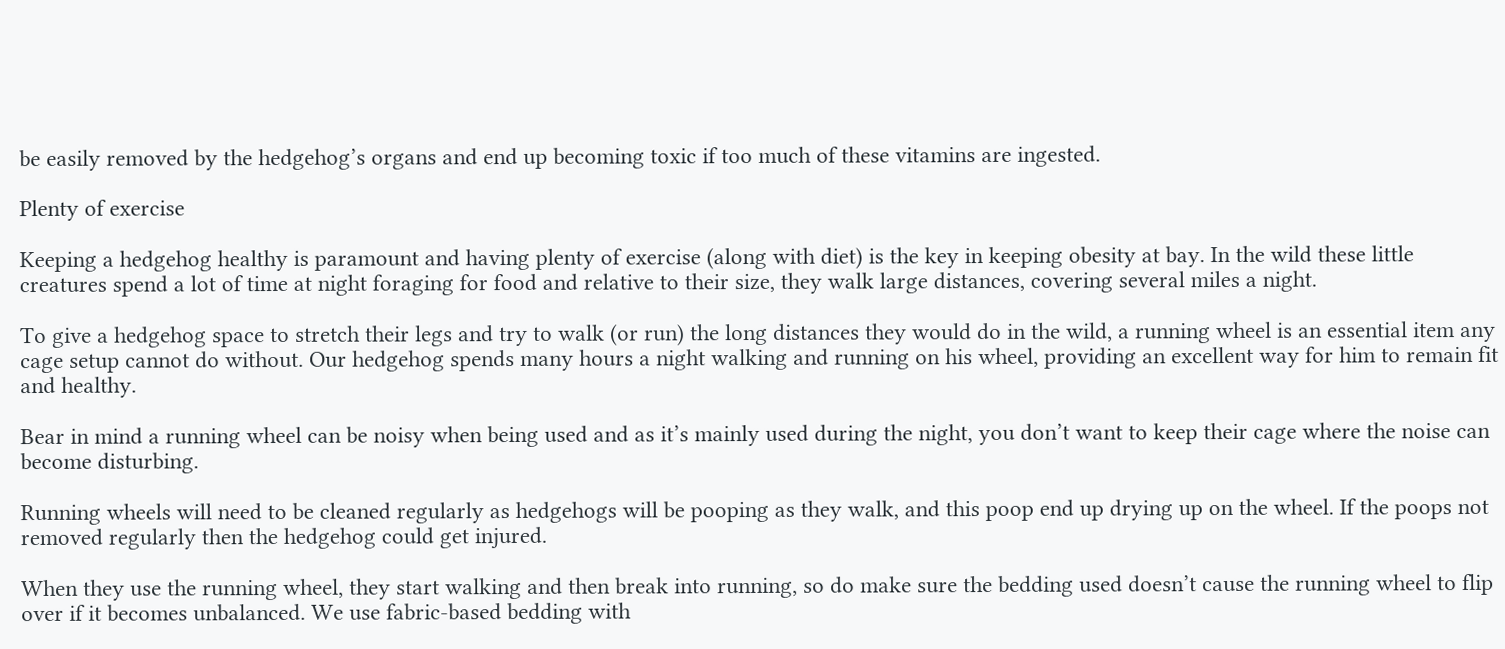be easily removed by the hedgehog’s organs and end up becoming toxic if too much of these vitamins are ingested.

Plenty of exercise

Keeping a hedgehog healthy is paramount and having plenty of exercise (along with diet) is the key in keeping obesity at bay. In the wild these little creatures spend a lot of time at night foraging for food and relative to their size, they walk large distances, covering several miles a night.

To give a hedgehog space to stretch their legs and try to walk (or run) the long distances they would do in the wild, a running wheel is an essential item any cage setup cannot do without. Our hedgehog spends many hours a night walking and running on his wheel, providing an excellent way for him to remain fit and healthy.

Bear in mind a running wheel can be noisy when being used and as it’s mainly used during the night, you don’t want to keep their cage where the noise can become disturbing.

Running wheels will need to be cleaned regularly as hedgehogs will be pooping as they walk, and this poop end up drying up on the wheel. If the poops not removed regularly then the hedgehog could get injured.

When they use the running wheel, they start walking and then break into running, so do make sure the bedding used doesn’t cause the running wheel to flip over if it becomes unbalanced. We use fabric-based bedding with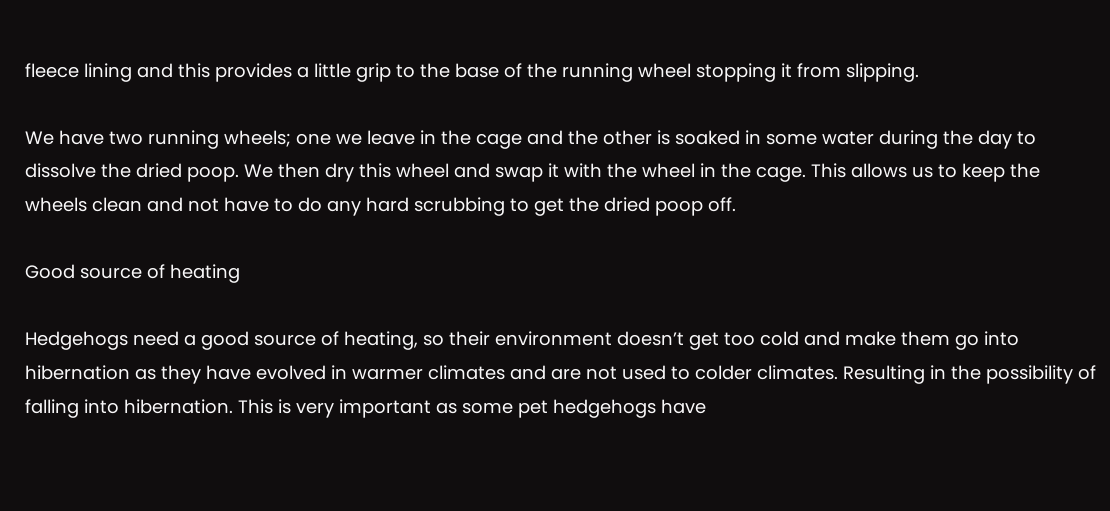fleece lining and this provides a little grip to the base of the running wheel stopping it from slipping.

We have two running wheels; one we leave in the cage and the other is soaked in some water during the day to dissolve the dried poop. We then dry this wheel and swap it with the wheel in the cage. This allows us to keep the wheels clean and not have to do any hard scrubbing to get the dried poop off.

Good source of heating

Hedgehogs need a good source of heating, so their environment doesn’t get too cold and make them go into hibernation as they have evolved in warmer climates and are not used to colder climates. Resulting in the possibility of falling into hibernation. This is very important as some pet hedgehogs have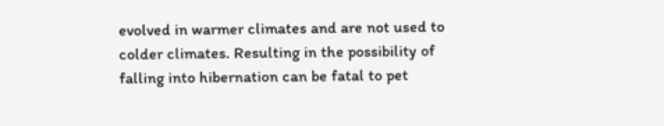evolved in warmer climates and are not used to colder climates. Resulting in the possibility of falling into hibernation can be fatal to pet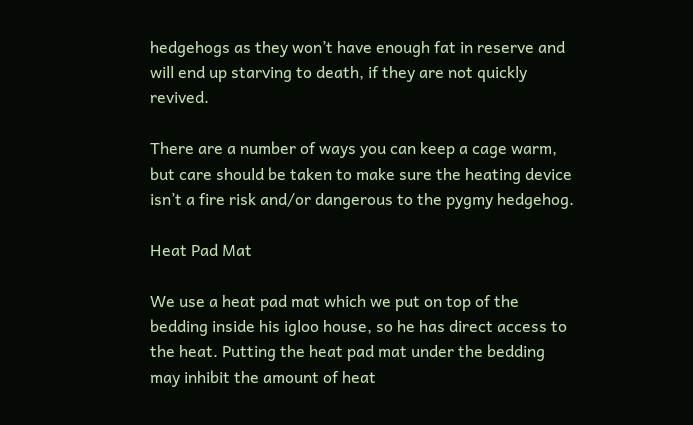hedgehogs as they won’t have enough fat in reserve and will end up starving to death, if they are not quickly revived.

There are a number of ways you can keep a cage warm, but care should be taken to make sure the heating device isn’t a fire risk and/or dangerous to the pygmy hedgehog.

Heat Pad Mat

We use a heat pad mat which we put on top of the bedding inside his igloo house, so he has direct access to the heat. Putting the heat pad mat under the bedding may inhibit the amount of heat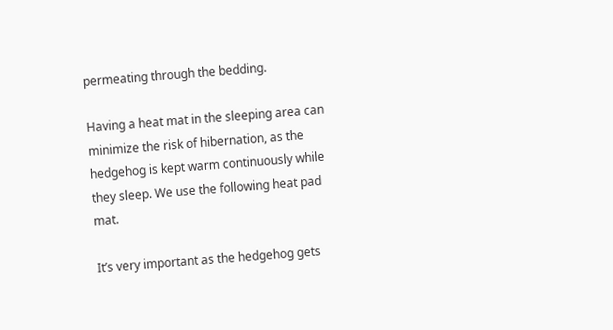permeating through the bedding.

Having a heat mat in the sleeping area can minimize the risk of hibernation, as the hedgehog is kept warm continuously while they sleep. We use the following heat pad mat.

It’s very important as the hedgehog gets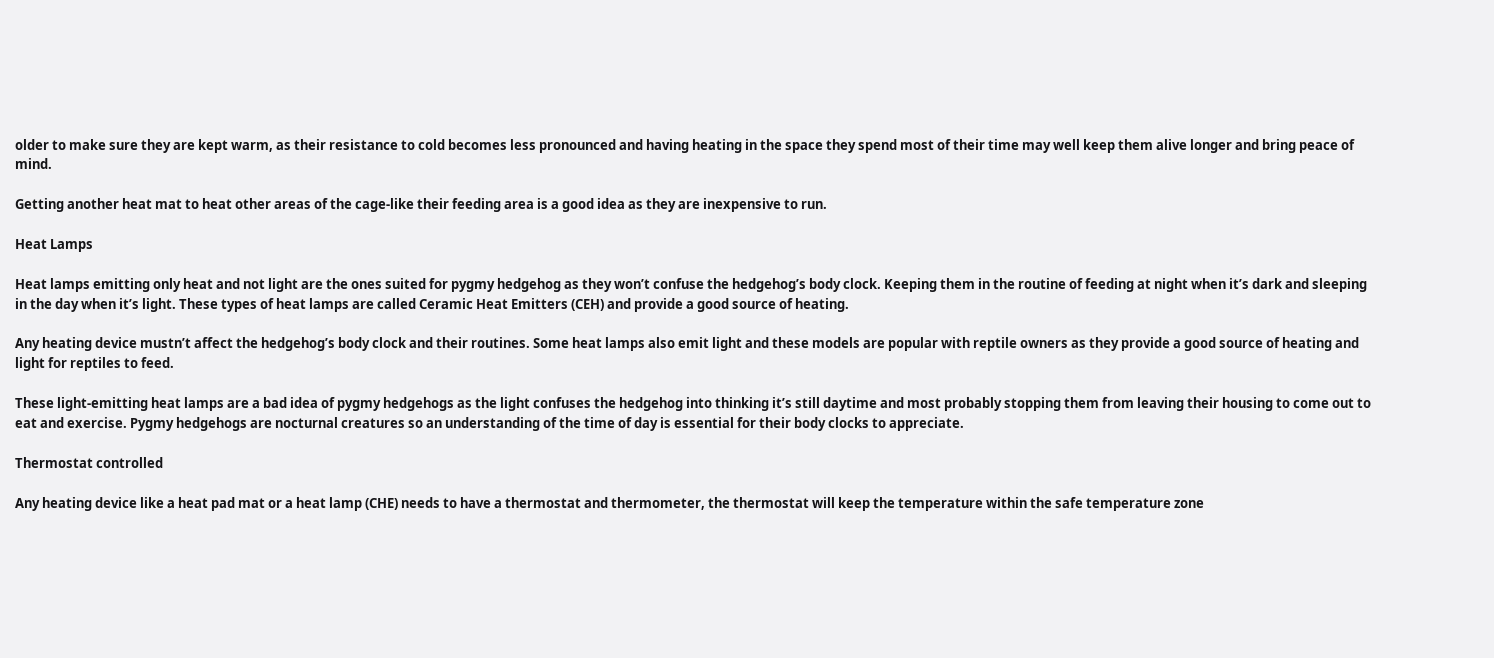older to make sure they are kept warm, as their resistance to cold becomes less pronounced and having heating in the space they spend most of their time may well keep them alive longer and bring peace of mind.

Getting another heat mat to heat other areas of the cage-like their feeding area is a good idea as they are inexpensive to run.

Heat Lamps

Heat lamps emitting only heat and not light are the ones suited for pygmy hedgehog as they won’t confuse the hedgehog’s body clock. Keeping them in the routine of feeding at night when it’s dark and sleeping in the day when it’s light. These types of heat lamps are called Ceramic Heat Emitters (CEH) and provide a good source of heating.

Any heating device mustn’t affect the hedgehog’s body clock and their routines. Some heat lamps also emit light and these models are popular with reptile owners as they provide a good source of heating and light for reptiles to feed.

These light-emitting heat lamps are a bad idea of pygmy hedgehogs as the light confuses the hedgehog into thinking it’s still daytime and most probably stopping them from leaving their housing to come out to eat and exercise. Pygmy hedgehogs are nocturnal creatures so an understanding of the time of day is essential for their body clocks to appreciate.

Thermostat controlled

Any heating device like a heat pad mat or a heat lamp (CHE) needs to have a thermostat and thermometer, the thermostat will keep the temperature within the safe temperature zone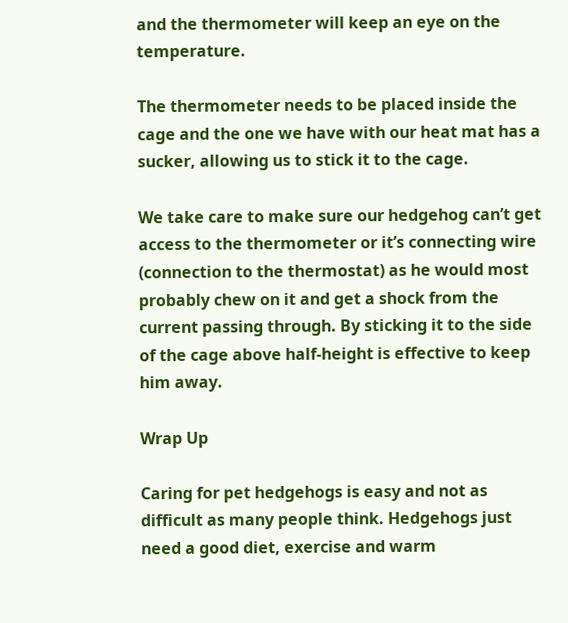and the thermometer will keep an eye on the temperature.

The thermometer needs to be placed inside the cage and the one we have with our heat mat has a sucker, allowing us to stick it to the cage.

We take care to make sure our hedgehog can’t get access to the thermometer or it’s connecting wire (connection to the thermostat) as he would most probably chew on it and get a shock from the current passing through. By sticking it to the side of the cage above half-height is effective to keep him away.

Wrap Up

Caring for pet hedgehogs is easy and not as difficult as many people think. Hedgehogs just need a good diet, exercise and warm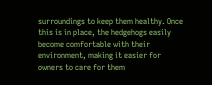surroundings to keep them healthy. Once this is in place, the hedgehogs easily become comfortable with their environment, making it easier for owners to care for them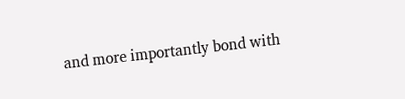and more importantly bond with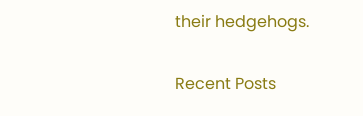their hedgehogs.

Recent Posts